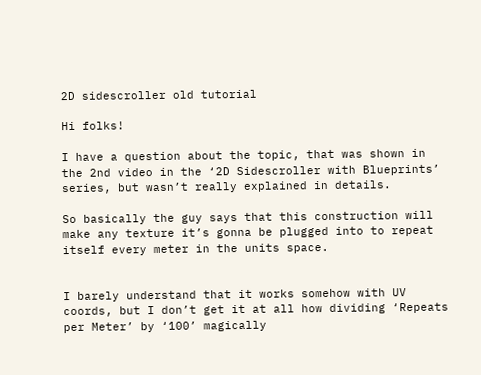2D sidescroller old tutorial

Hi folks!

I have a question about the topic, that was shown in the 2nd video in the ‘2D Sidescroller with Blueprints’ series, but wasn’t really explained in details.

So basically the guy says that this construction will make any texture it’s gonna be plugged into to repeat itself every meter in the units space.


I barely understand that it works somehow with UV coords, but I don’t get it at all how dividing ‘Repeats per Meter’ by ‘100’ magically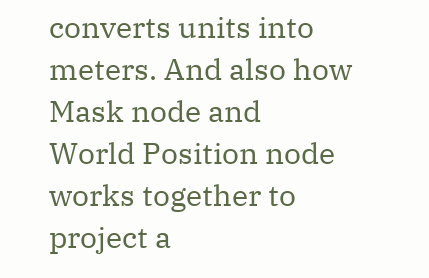converts units into meters. And also how Mask node and World Position node works together to project a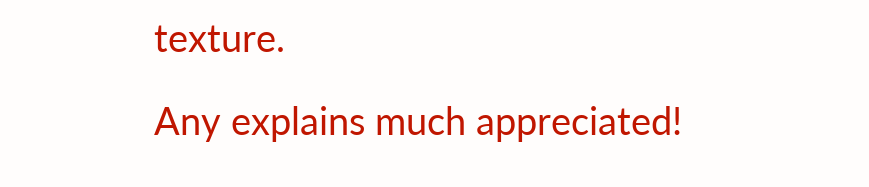texture.

Any explains much appreciated!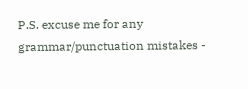P.S. excuse me for any grammar/punctuation mistakes -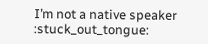I’m not a native speaker :stuck_out_tongue: